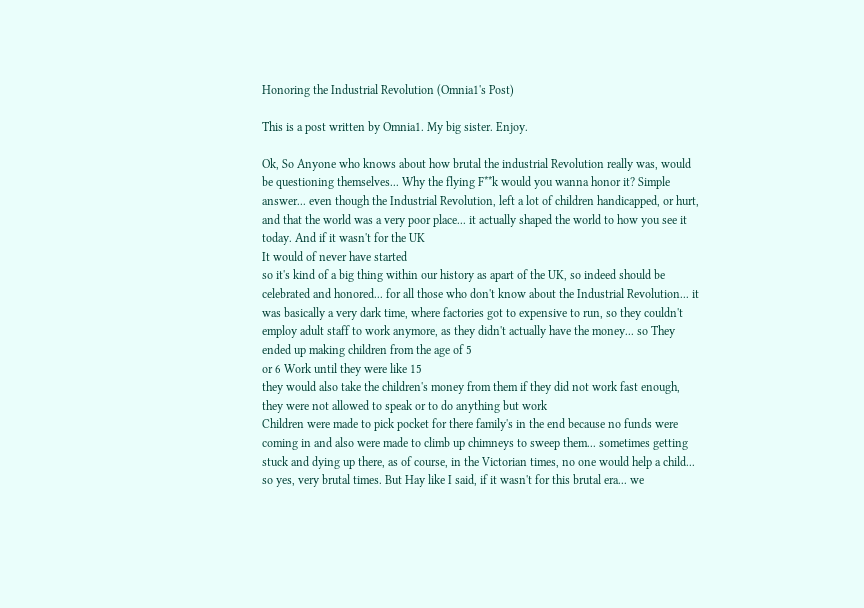Honoring the Industrial Revolution (Omnia1's Post)

This is a post written by Omnia1. My big sister. Enjoy.

Ok, So Anyone who knows about how brutal the industrial Revolution really was, would be questioning themselves... Why the flying F**k would you wanna honor it? Simple answer... even though the Industrial Revolution, left a lot of children handicapped, or hurt, and that the world was a very poor place... it actually shaped the world to how you see it today. And if it wasn't for the UK
It would of never have started
so it's kind of a big thing within our history as apart of the UK, so indeed should be celebrated and honored... for all those who don't know about the Industrial Revolution... it was basically a very dark time, where factories got to expensive to run, so they couldn't employ adult staff to work anymore, as they didn't actually have the money... so They ended up making children from the age of 5
or 6 Work until they were like 15
they would also take the children's money from them if they did not work fast enough, they were not allowed to speak or to do anything but work
Children were made to pick pocket for there family's in the end because no funds were coming in and also were made to climb up chimneys to sweep them... sometimes getting stuck and dying up there, as of course, in the Victorian times, no one would help a child... so yes, very brutal times. But Hay like I said, if it wasn't for this brutal era... we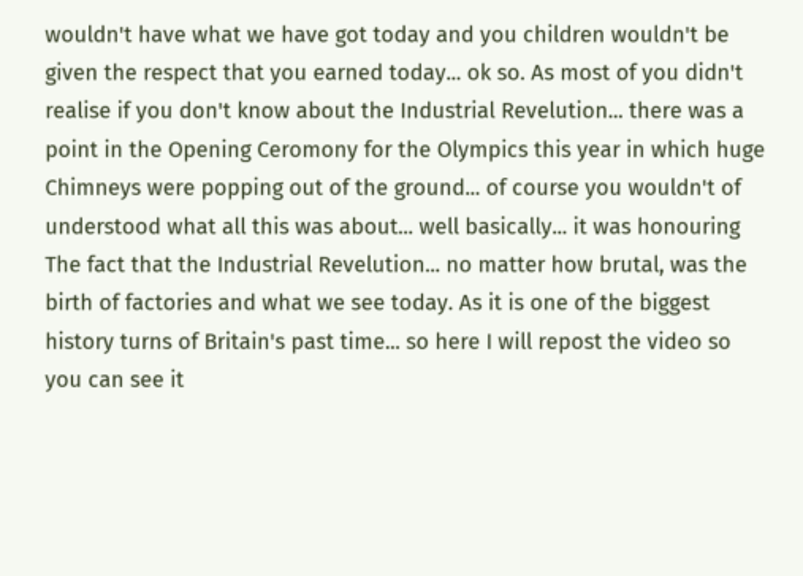wouldn't have what we have got today and you children wouldn't be given the respect that you earned today... ok so. As most of you didn't realise if you don't know about the Industrial Revelution... there was a point in the Opening Ceromony for the Olympics this year in which huge Chimneys were popping out of the ground... of course you wouldn't of understood what all this was about... well basically... it was honouring
The fact that the Industrial Revelution... no matter how brutal, was the birth of factories and what we see today. As it is one of the biggest history turns of Britain's past time... so here I will repost the video so you can see it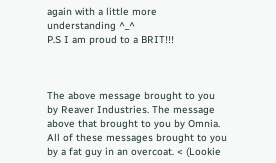again with a little more understanding ^_^
P.S I am proud to a BRIT!!!



The above message brought to you by Reaver Industries. The message above that brought to you by Omnia. All of these messages brought to you by a fat guy in an overcoat. < (Lookie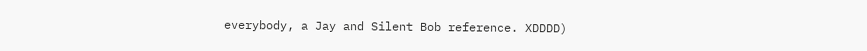everybody, a Jay and Silent Bob reference. XDDDD)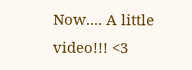Now.... A little video!!! <3